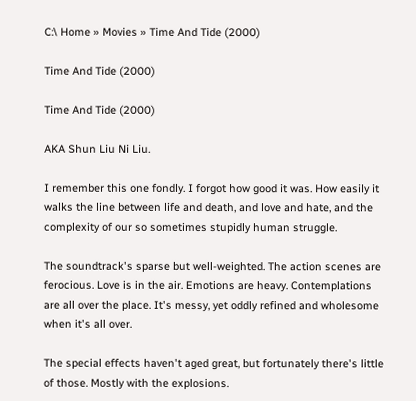C:\ Home » Movies » Time And Tide (2000)

Time And Tide (2000)

Time And Tide (2000)

AKA Shun Liu Ni Liu.

I remember this one fondly. I forgot how good it was. How easily it walks the line between life and death, and love and hate, and the complexity of our so sometimes stupidly human struggle.

The soundtrack's sparse but well-weighted. The action scenes are ferocious. Love is in the air. Emotions are heavy. Contemplations are all over the place. It's messy, yet oddly refined and wholesome when it's all over.

The special effects haven't aged great, but fortunately there's little of those. Mostly with the explosions.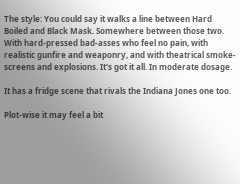The style: You could say it walks a line between Hard Boiled and Black Mask. Somewhere between those two. With hard-pressed bad-asses who feel no pain, with realistic gunfire and weaponry, and with theatrical smoke-screens and explosions. It's got it all. In moderate dosage.

It has a fridge scene that rivals the Indiana Jones one too.

Plot-wise it may feel a bit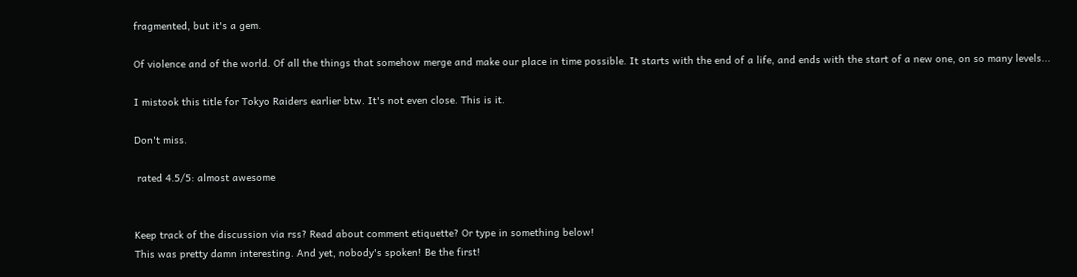fragmented, but it's a gem.

Of violence and of the world. Of all the things that somehow merge and make our place in time possible. It starts with the end of a life, and ends with the start of a new one, on so many levels...

I mistook this title for Tokyo Raiders earlier btw. It's not even close. This is it.

Don't miss.

 rated 4.5/5: almost awesome


Keep track of the discussion via rss? Read about comment etiquette? Or type in something below!
This was pretty damn interesting. And yet, nobody's spoken! Be the first!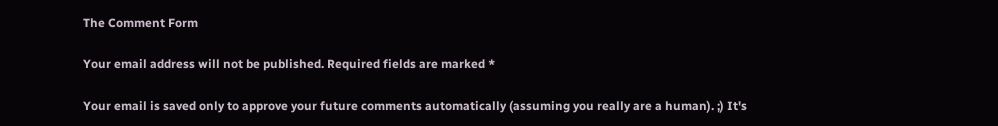The Comment Form

Your email address will not be published. Required fields are marked *

Your email is saved only to approve your future comments automatically (assuming you really are a human). ;) It's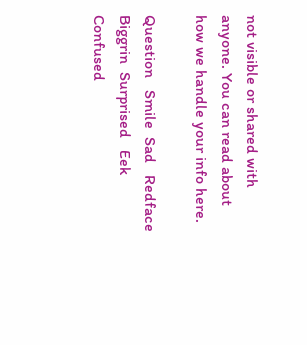not visible or shared with anyone. You can read about how we handle your info here.

Question   Smile  Sad   Redface  Biggrin  Surprised   Eek  Confused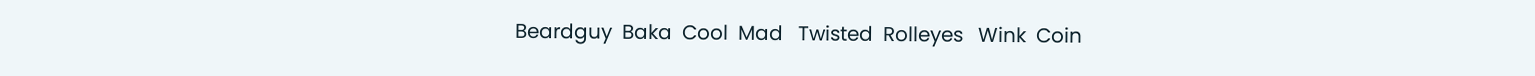Beardguy  Baka  Cool  Mad   Twisted  Rolleyes   Wink  Coin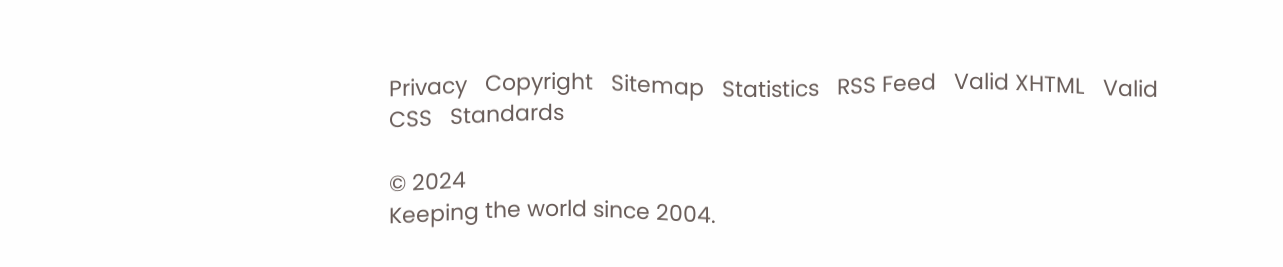Privacy   Copyright   Sitemap   Statistics   RSS Feed   Valid XHTML   Valid CSS   Standards

© 2024
Keeping the world since 2004.